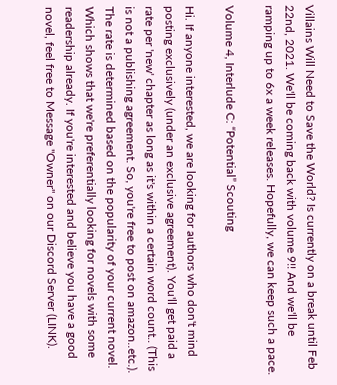Villains Will Need to Save the World? Is currently on a break until Feb 22nd, 2021. We'll be coming back with volume 9!! And we'll be ramping up to 6x a week releases. Hopefully, we can keep such a pace.

Volume 4, Interlude C: “Potential” Scouting

Hi. If anyone interested, we are looking for authors who don't mind posting exclusively (under an exclusive agreement). You'll get paid a rate per 'new' chapter as long as it's within a certain word count.. (This is not a publishing agreement. So, you're free to post on amazon..etc.). The rate is determined based on the popularity of your current novel. Which shows that we're preferentially looking for novels with some readership already. If you're interested and believe you have a good novel, feel free to Message "Owner" on our Discord Server (LINK).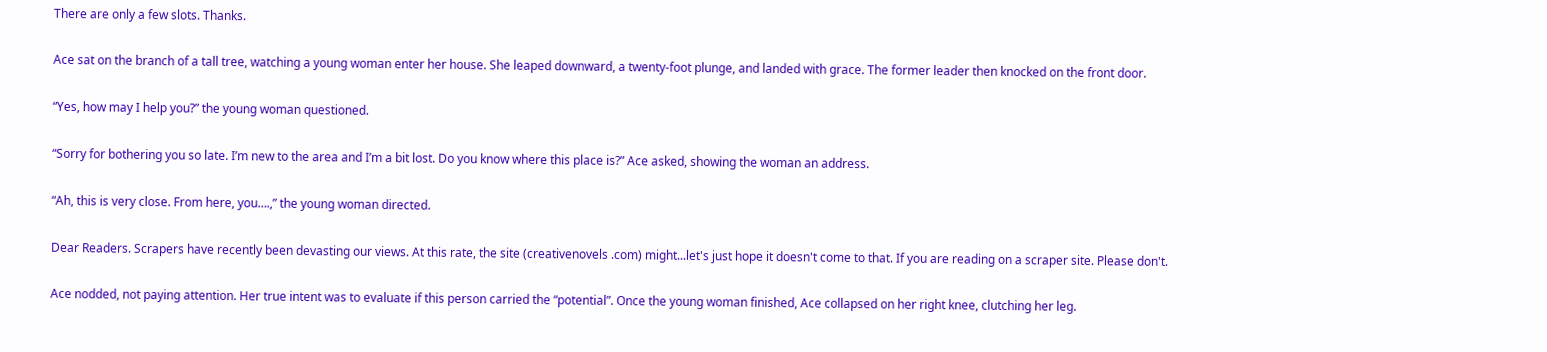There are only a few slots. Thanks.

Ace sat on the branch of a tall tree, watching a young woman enter her house. She leaped downward, a twenty-foot plunge, and landed with grace. The former leader then knocked on the front door.

“Yes, how may I help you?” the young woman questioned.

“Sorry for bothering you so late. I’m new to the area and I’m a bit lost. Do you know where this place is?” Ace asked, showing the woman an address.

“Ah, this is very close. From here, you….,” the young woman directed.

Dear Readers. Scrapers have recently been devasting our views. At this rate, the site (creativenovels .com) might...let's just hope it doesn't come to that. If you are reading on a scraper site. Please don't.

Ace nodded, not paying attention. Her true intent was to evaluate if this person carried the “potential”. Once the young woman finished, Ace collapsed on her right knee, clutching her leg.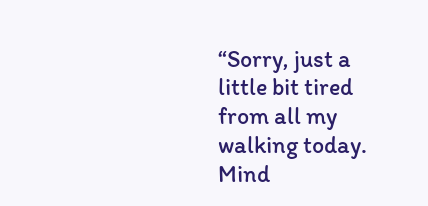“Sorry, just a little bit tired from all my walking today. Mind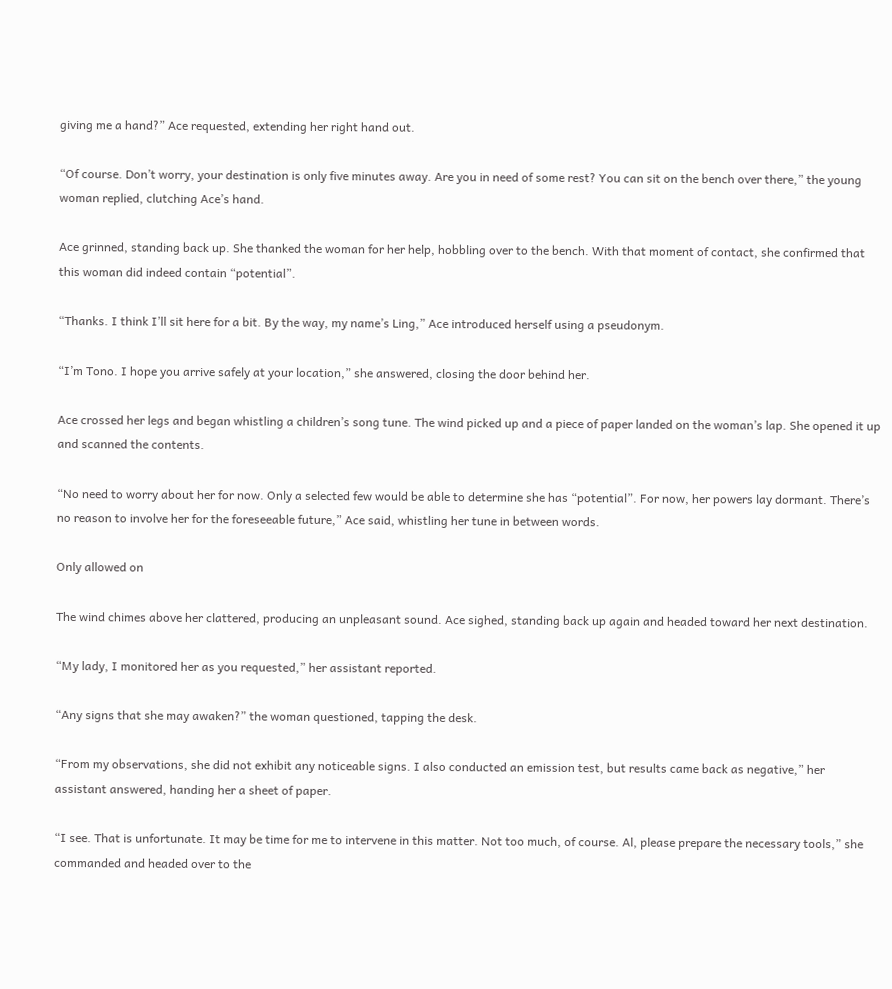giving me a hand?” Ace requested, extending her right hand out.

“Of course. Don’t worry, your destination is only five minutes away. Are you in need of some rest? You can sit on the bench over there,” the young woman replied, clutching Ace’s hand.

Ace grinned, standing back up. She thanked the woman for her help, hobbling over to the bench. With that moment of contact, she confirmed that this woman did indeed contain “potential”.

“Thanks. I think I’ll sit here for a bit. By the way, my name’s Ling,” Ace introduced herself using a pseudonym.

“I’m Tono. I hope you arrive safely at your location,” she answered, closing the door behind her.

Ace crossed her legs and began whistling a children’s song tune. The wind picked up and a piece of paper landed on the woman’s lap. She opened it up and scanned the contents.

“No need to worry about her for now. Only a selected few would be able to determine she has “potential”. For now, her powers lay dormant. There’s no reason to involve her for the foreseeable future,” Ace said, whistling her tune in between words.

Only allowed on

The wind chimes above her clattered, producing an unpleasant sound. Ace sighed, standing back up again and headed toward her next destination.

“My lady, I monitored her as you requested,” her assistant reported.

“Any signs that she may awaken?” the woman questioned, tapping the desk.

“From my observations, she did not exhibit any noticeable signs. I also conducted an emission test, but results came back as negative,” her assistant answered, handing her a sheet of paper.

“I see. That is unfortunate. It may be time for me to intervene in this matter. Not too much, of course. Al, please prepare the necessary tools,” she commanded and headed over to the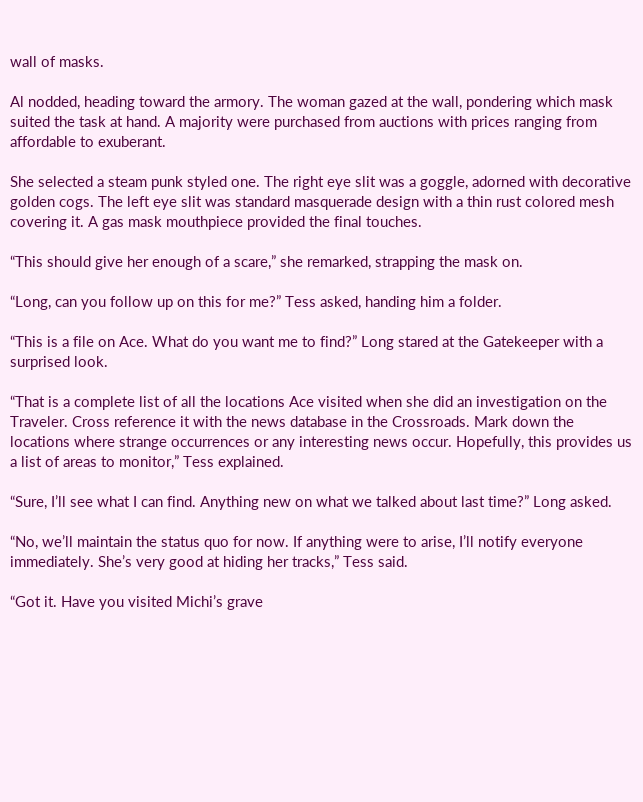wall of masks.

Al nodded, heading toward the armory. The woman gazed at the wall, pondering which mask suited the task at hand. A majority were purchased from auctions with prices ranging from affordable to exuberant.

She selected a steam punk styled one. The right eye slit was a goggle, adorned with decorative golden cogs. The left eye slit was standard masquerade design with a thin rust colored mesh covering it. A gas mask mouthpiece provided the final touches.

“This should give her enough of a scare,” she remarked, strapping the mask on.

“Long, can you follow up on this for me?” Tess asked, handing him a folder.

“This is a file on Ace. What do you want me to find?” Long stared at the Gatekeeper with a surprised look.

“That is a complete list of all the locations Ace visited when she did an investigation on the Traveler. Cross reference it with the news database in the Crossroads. Mark down the locations where strange occurrences or any interesting news occur. Hopefully, this provides us a list of areas to monitor,” Tess explained.

“Sure, I’ll see what I can find. Anything new on what we talked about last time?” Long asked.

“No, we’ll maintain the status quo for now. If anything were to arise, I’ll notify everyone immediately. She’s very good at hiding her tracks,” Tess said.

“Got it. Have you visited Michi’s grave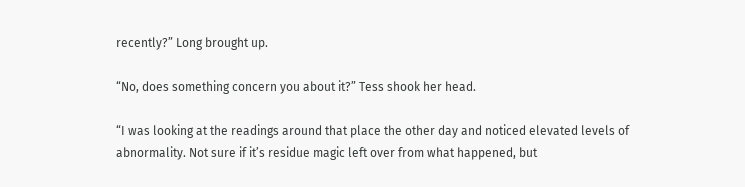recently?” Long brought up.

“No, does something concern you about it?” Tess shook her head.

“I was looking at the readings around that place the other day and noticed elevated levels of abnormality. Not sure if it’s residue magic left over from what happened, but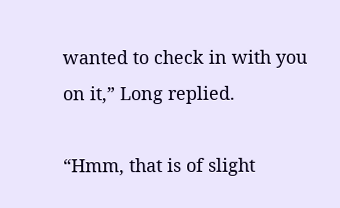wanted to check in with you on it,” Long replied.

“Hmm, that is of slight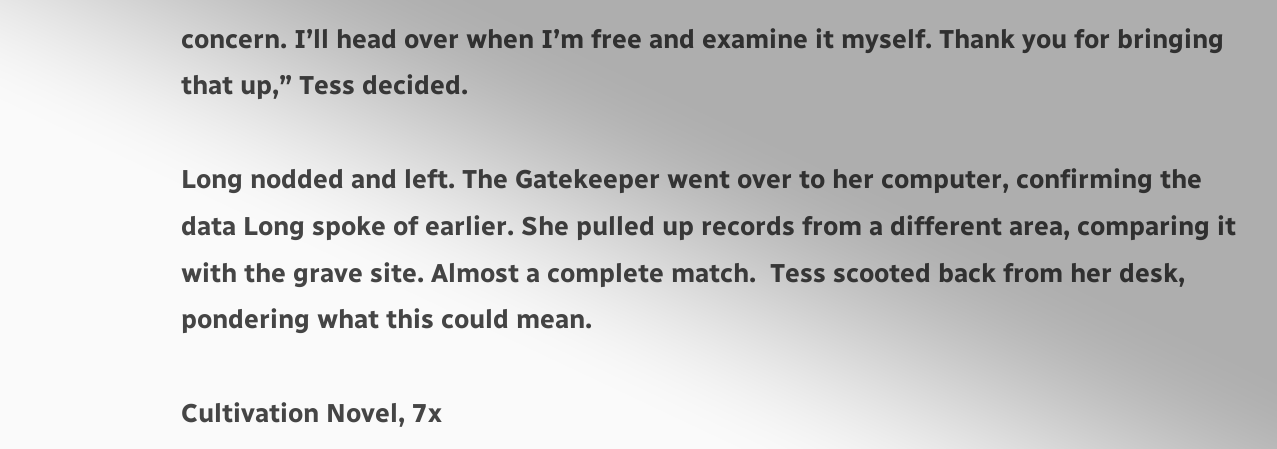concern. I’ll head over when I’m free and examine it myself. Thank you for bringing that up,” Tess decided.

Long nodded and left. The Gatekeeper went over to her computer, confirming the data Long spoke of earlier. She pulled up records from a different area, comparing it with the grave site. Almost a complete match.  Tess scooted back from her desk, pondering what this could mean.

Cultivation Novel, 7x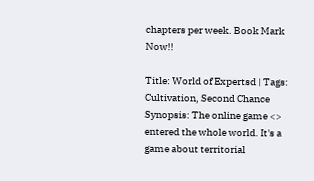chapters per week. Book Mark Now!!

Title: World of Expertsd | Tags: Cultivation, Second Chance
Synopsis: The online game <> entered the whole world. It's a game about territorial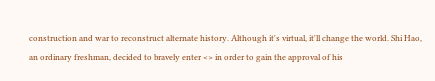construction and war to reconstruct alternate history. Although it's virtual, it'll change the world. Shi Hao, an ordinary freshman, decided to bravely enter <> in order to gain the approval of his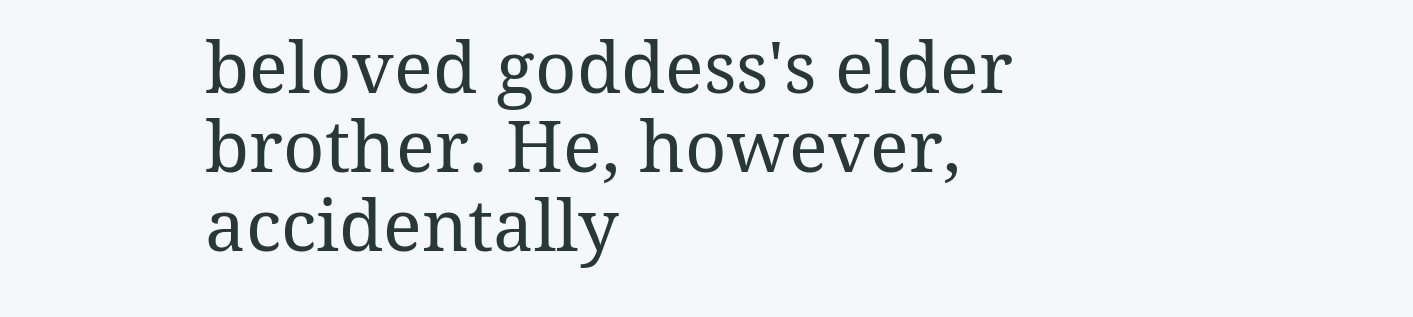beloved goddess's elder brother. He, however, accidentally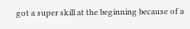got a super skill at the beginning because of a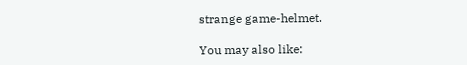strange game-helmet.

You may also like: